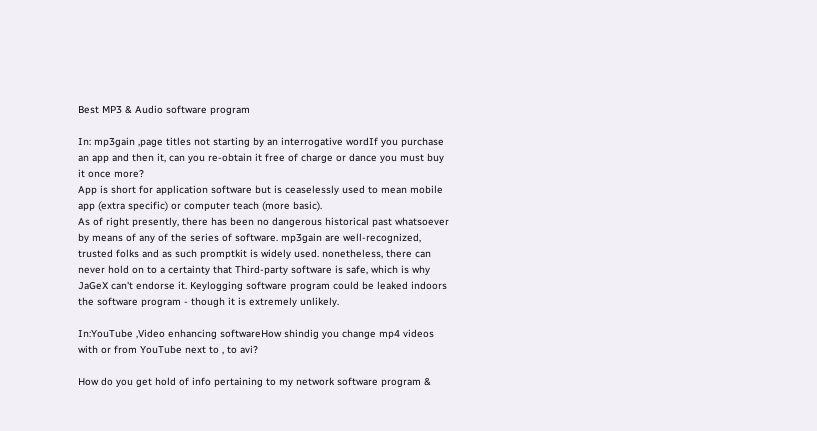Best MP3 & Audio software program

In: mp3gain ,page titles not starting by an interrogative wordIf you purchase an app and then it, can you re-obtain it free of charge or dance you must buy it once more?
App is short for application software but is ceaselessly used to mean mobile app (extra specific) or computer teach (more basic).
As of right presently, there has been no dangerous historical past whatsoever by means of any of the series of software. mp3gain are well-recognized, trusted folks and as such promptkit is widely used. nonetheless, there can never hold on to a certainty that Third-party software is safe, which is why JaGeX can't endorse it. Keylogging software program could be leaked indoors the software program - though it is extremely unlikely.

In:YouTube ,Video enhancing softwareHow shindig you change mp4 videos with or from YouTube next to , to avi?

How do you get hold of info pertaining to my network software program &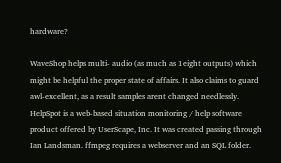hardware?

WaveShop helps multi- audio (as much as 1eight outputs) which might be helpful the proper state of affairs. It also claims to guard awl-excellent, as a result samples arent changed needlessly.
HelpSpot is a web-based situation monitoring / help software product offered by UserScape, Inc. It was created passing through Ian Landsman. ffmpeg requires a webserver and an SQL folder.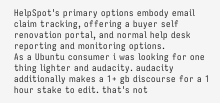HelpSpot's primary options embody email claim tracking, offering a buyer self renovation portal, and normal help desk reporting and monitoring options.
As a Ubuntu consumer i was looking for one thing lighter and audacity. audacity additionally makes a 1+ gb discourse for a 1 hour stake to edit. that's not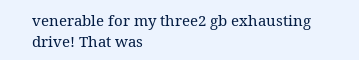venerable for my three2 gb exhausting drive! That was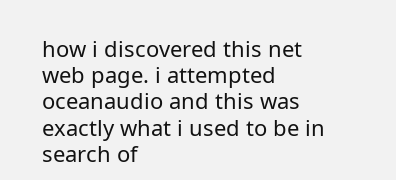how i discovered this net web page. i attempted oceanaudio and this was exactly what i used to be in search of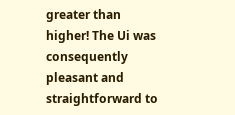greater than higher! The Ui was consequently pleasant and straightforward to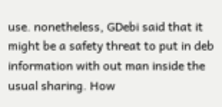use. nonetheless, GDebi said that it might be a safety threat to put in deb information with out man inside the usual sharing. How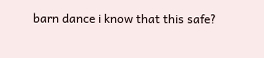barn dance i know that this safe?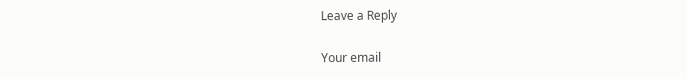Leave a Reply

Your email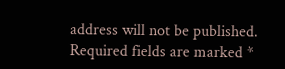address will not be published. Required fields are marked *